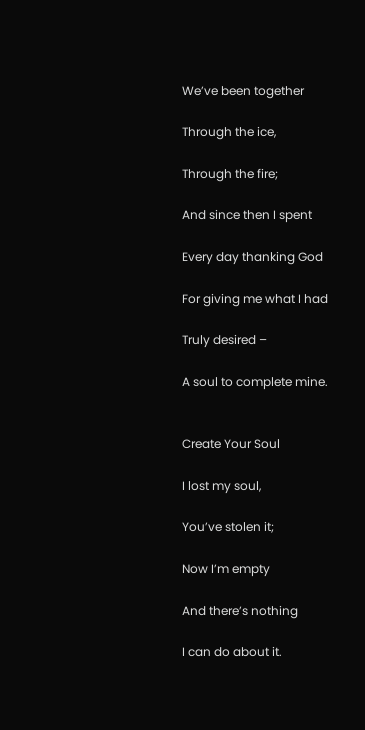We’ve been together

Through the ice,

Through the fire;

And since then I spent

Every day thanking God

For giving me what I had

Truly desired –

A soul to complete mine.


Create Your Soul

I lost my soul,

You’ve stolen it;

Now I’m empty

And there’s nothing

I can do about it.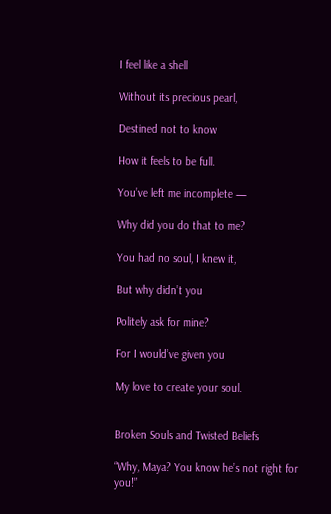I feel like a shell

Without its precious pearl,

Destined not to know

How it feels to be full.

You’ve left me incomplete —

Why did you do that to me?

You had no soul, I knew it,

But why didn’t you

Politely ask for mine?

For I would’ve given you

My love to create your soul.


Broken Souls and Twisted Beliefs

“Why, Maya? You know he’s not right for you!”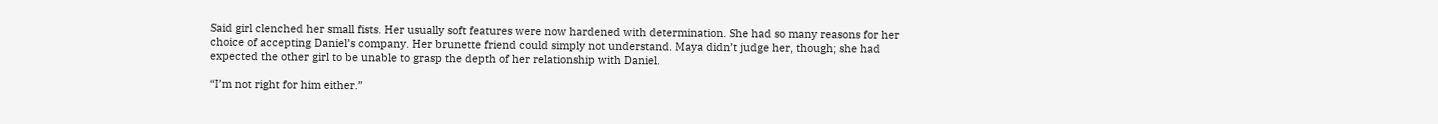Said girl clenched her small fists. Her usually soft features were now hardened with determination. She had so many reasons for her choice of accepting Daniel’s company. Her brunette friend could simply not understand. Maya didn’t judge her, though; she had expected the other girl to be unable to grasp the depth of her relationship with Daniel.

“I’m not right for him either.”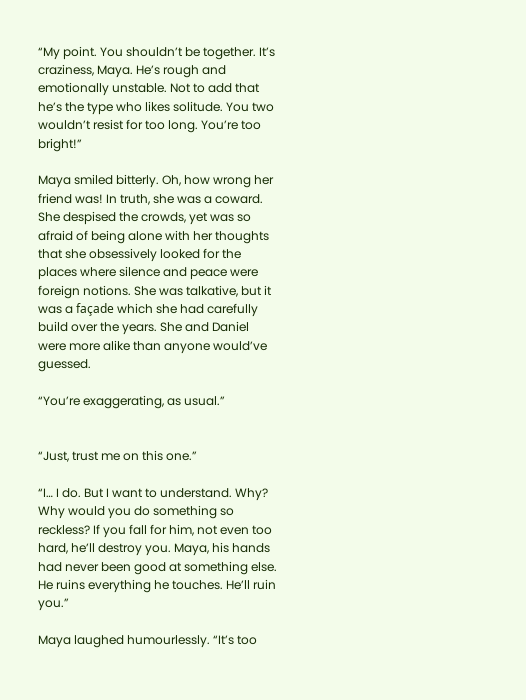“My point. You shouldn’t be together. It’s craziness, Maya. He’s rough and emotionally unstable. Not to add that he’s the type who likes solitude. You two wouldn’t resist for too long. You’re too bright!”

Maya smiled bitterly. Oh, how wrong her friend was! In truth, she was a coward. She despised the crowds, yet was so afraid of being alone with her thoughts that she obsessively looked for the places where silence and peace were foreign notions. She was talkative, but it was a façade which she had carefully build over the years. She and Daniel were more alike than anyone would’ve guessed.

“You’re exaggerating, as usual.”


“Just, trust me on this one.”

“I… I do. But I want to understand. Why?  Why would you do something so reckless? If you fall for him, not even too hard, he’ll destroy you. Maya, his hands had never been good at something else. He ruins everything he touches. He’ll ruin you.”

Maya laughed humourlessly. “It’s too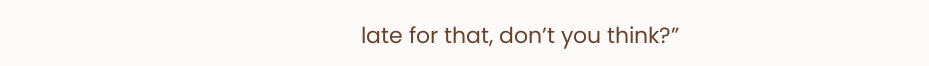late for that, don’t you think?”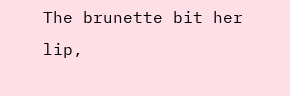The brunette bit her lip,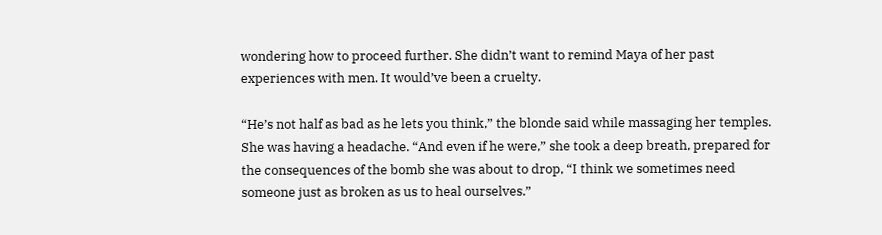wondering how to proceed further. She didn’t want to remind Maya of her past experiences with men. It would’ve been a cruelty.

“He’s not half as bad as he lets you think,” the blonde said while massaging her temples. She was having a headache. “And even if he were,” she took a deep breath, prepared for the consequences of the bomb she was about to drop, “I think we sometimes need someone just as broken as us to heal ourselves.”